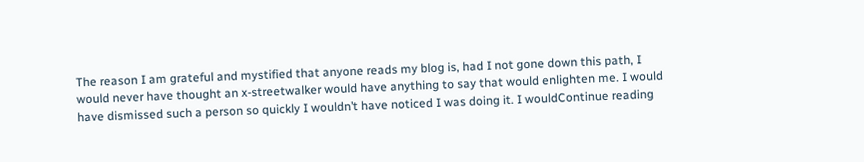The reason I am grateful and mystified that anyone reads my blog is, had I not gone down this path, I would never have thought an x-streetwalker would have anything to say that would enlighten me. I would have dismissed such a person so quickly I wouldn’t have noticed I was doing it. I wouldContinue reading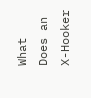What Does an X-Hooker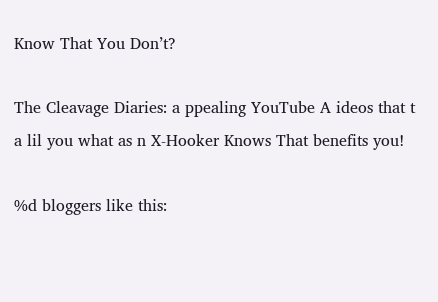Know That You Don’t?

The Cleavage Diaries: a ppealing YouTube A ideos that t a lil you what as n X-Hooker Knows That benefits you!

%d bloggers like this: